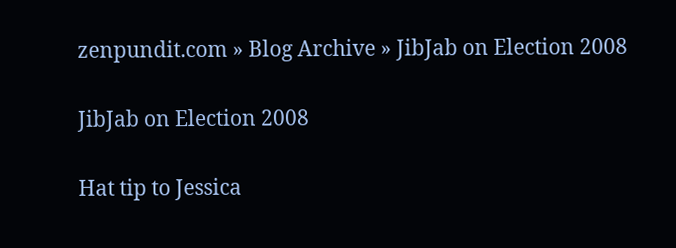zenpundit.com » Blog Archive » JibJab on Election 2008

JibJab on Election 2008

Hat tip to Jessica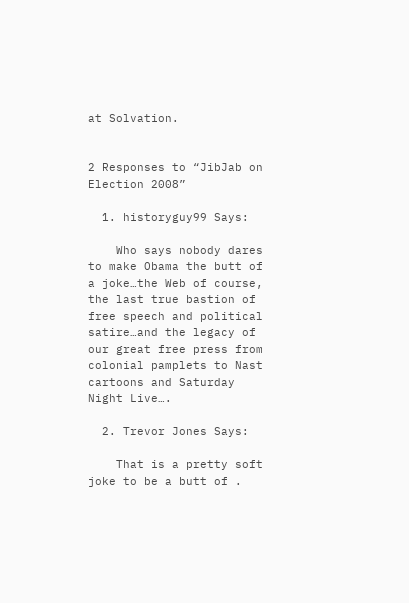at Solvation.


2 Responses to “JibJab on Election 2008”

  1. historyguy99 Says:

    Who says nobody dares to make Obama the butt of a joke…the Web of course, the last true bastion of free speech and political satire…and the legacy of our great free press from colonial pamplets to Nast cartoons and Saturday Night Live….

  2. Trevor Jones Says:

    That is a pretty soft joke to be a butt of .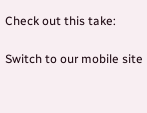Check out this take:

Switch to our mobile site